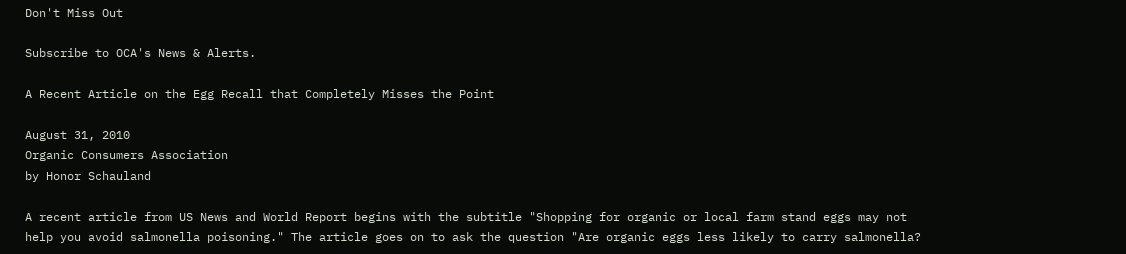Don't Miss Out

Subscribe to OCA's News & Alerts.

A Recent Article on the Egg Recall that Completely Misses the Point

August 31, 2010
Organic Consumers Association
by Honor Schauland

A recent article from US News and World Report begins with the subtitle "Shopping for organic or local farm stand eggs may not help you avoid salmonella poisoning." The article goes on to ask the question "Are organic eggs less likely to carry salmonella?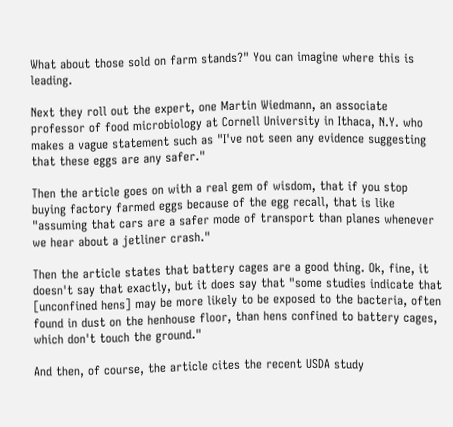What about those sold on farm stands?" You can imagine where this is leading.

Next they roll out the expert, one Martin Wiedmann, an associate professor of food microbiology at Cornell University in Ithaca, N.Y. who makes a vague statement such as "I've not seen any evidence suggesting that these eggs are any safer."

Then the article goes on with a real gem of wisdom, that if you stop buying factory farmed eggs because of the egg recall, that is like "assuming that cars are a safer mode of transport than planes whenever we hear about a jetliner crash."

Then the article states that battery cages are a good thing. Ok, fine, it doesn't say that exactly, but it does say that "some studies indicate that [unconfined hens] may be more likely to be exposed to the bacteria, often found in dust on the henhouse floor, than hens confined to battery cages, which don't touch the ground."

And then, of course, the article cites the recent USDA study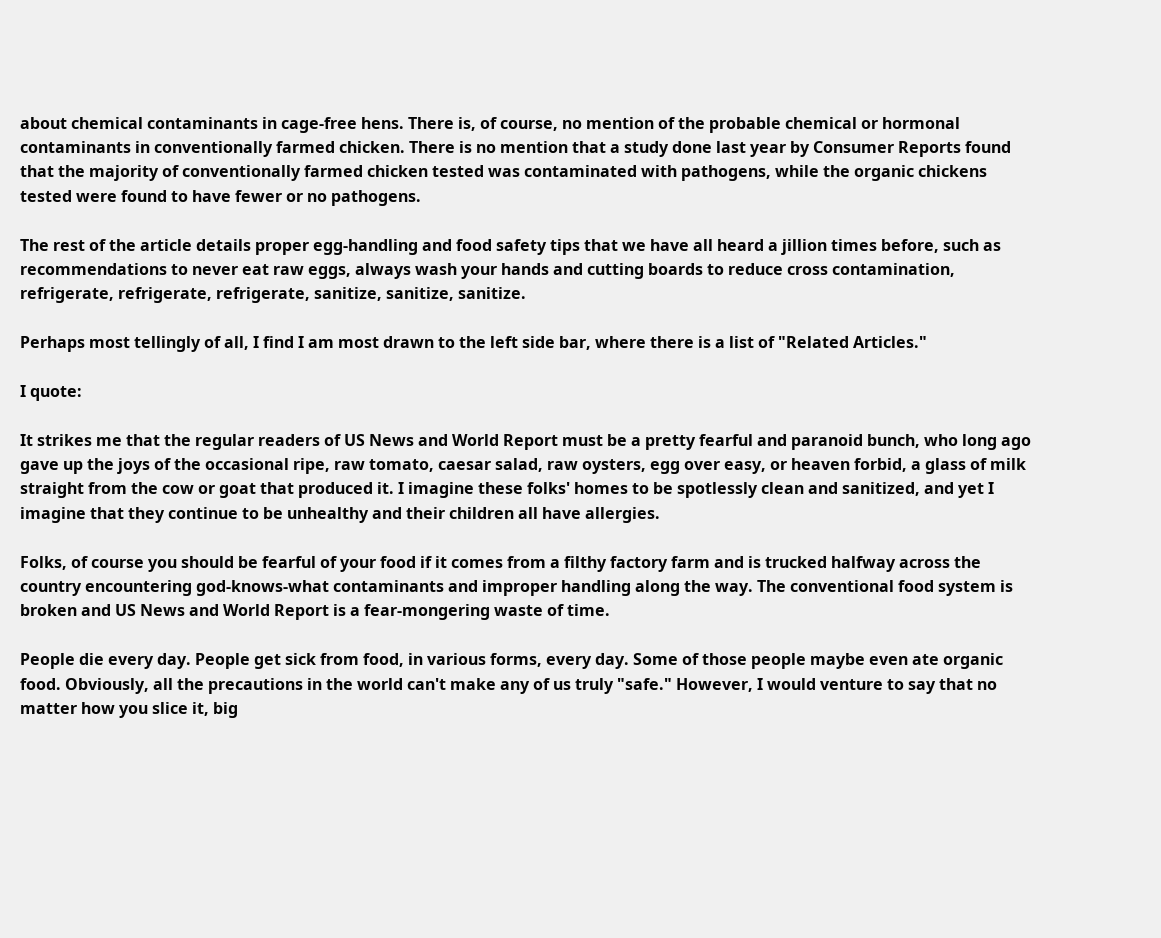about chemical contaminants in cage-free hens. There is, of course, no mention of the probable chemical or hormonal contaminants in conventionally farmed chicken. There is no mention that a study done last year by Consumer Reports found that the majority of conventionally farmed chicken tested was contaminated with pathogens, while the organic chickens tested were found to have fewer or no pathogens.

The rest of the article details proper egg-handling and food safety tips that we have all heard a jillion times before, such as recommendations to never eat raw eggs, always wash your hands and cutting boards to reduce cross contamination, refrigerate, refrigerate, refrigerate, sanitize, sanitize, sanitize.

Perhaps most tellingly of all, I find I am most drawn to the left side bar, where there is a list of "Related Articles."

I quote:

It strikes me that the regular readers of US News and World Report must be a pretty fearful and paranoid bunch, who long ago gave up the joys of the occasional ripe, raw tomato, caesar salad, raw oysters, egg over easy, or heaven forbid, a glass of milk straight from the cow or goat that produced it. I imagine these folks' homes to be spotlessly clean and sanitized, and yet I imagine that they continue to be unhealthy and their children all have allergies.

Folks, of course you should be fearful of your food if it comes from a filthy factory farm and is trucked halfway across the country encountering god-knows-what contaminants and improper handling along the way. The conventional food system is broken and US News and World Report is a fear-mongering waste of time.

People die every day. People get sick from food, in various forms, every day. Some of those people maybe even ate organic food. Obviously, all the precautions in the world can't make any of us truly "safe." However, I would venture to say that no matter how you slice it, big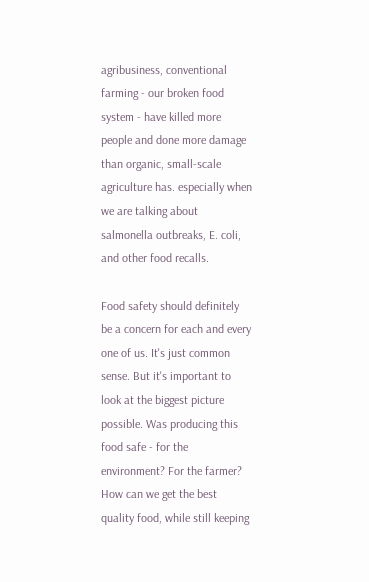agribusiness, conventional farming - our broken food system - have killed more people and done more damage than organic, small-scale agriculture has. especially when we are talking about salmonella outbreaks, E. coli,  and other food recalls.

Food safety should definitely be a concern for each and every one of us. It's just common sense. But it's important to look at the biggest picture possible. Was producing this food safe - for the environment? For the farmer? How can we get the best quality food, while still keeping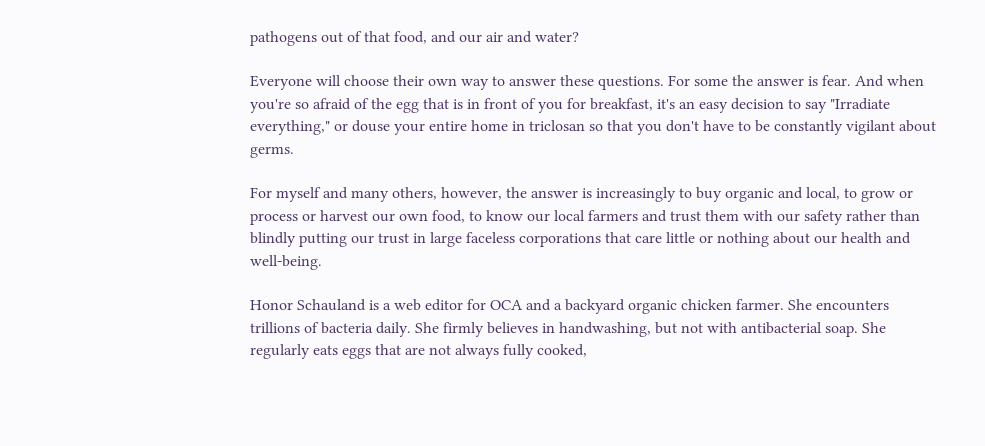pathogens out of that food, and our air and water?

Everyone will choose their own way to answer these questions. For some the answer is fear. And when you're so afraid of the egg that is in front of you for breakfast, it's an easy decision to say "Irradiate everything," or douse your entire home in triclosan so that you don't have to be constantly vigilant about germs.

For myself and many others, however, the answer is increasingly to buy organic and local, to grow or process or harvest our own food, to know our local farmers and trust them with our safety rather than blindly putting our trust in large faceless corporations that care little or nothing about our health and well-being.

Honor Schauland is a web editor for OCA and a backyard organic chicken farmer. She encounters trillions of bacteria daily. She firmly believes in handwashing, but not with antibacterial soap. She regularly eats eggs that are not always fully cooked,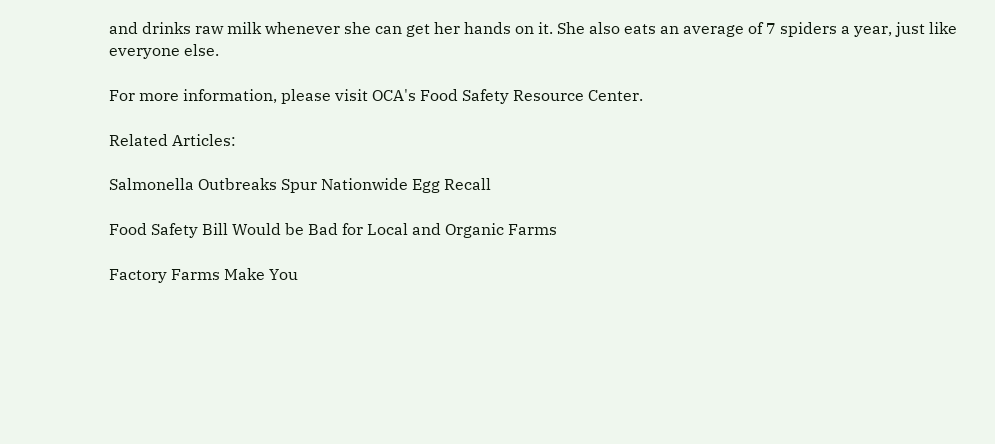and drinks raw milk whenever she can get her hands on it. She also eats an average of 7 spiders a year, just like everyone else.

For more information, please visit OCA's Food Safety Resource Center.

Related Articles:

Salmonella Outbreaks Spur Nationwide Egg Recall

Food Safety Bill Would be Bad for Local and Organic Farms

Factory Farms Make You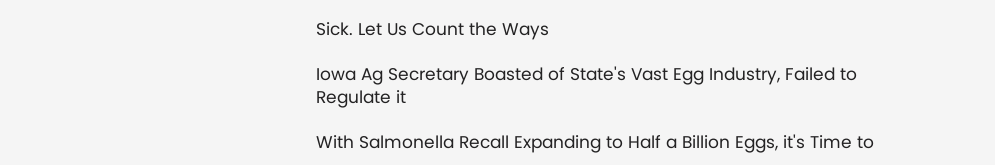Sick. Let Us Count the Ways

Iowa Ag Secretary Boasted of State's Vast Egg Industry, Failed to Regulate it

With Salmonella Recall Expanding to Half a Billion Eggs, it's Time to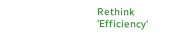Rethink 'Efficiency'